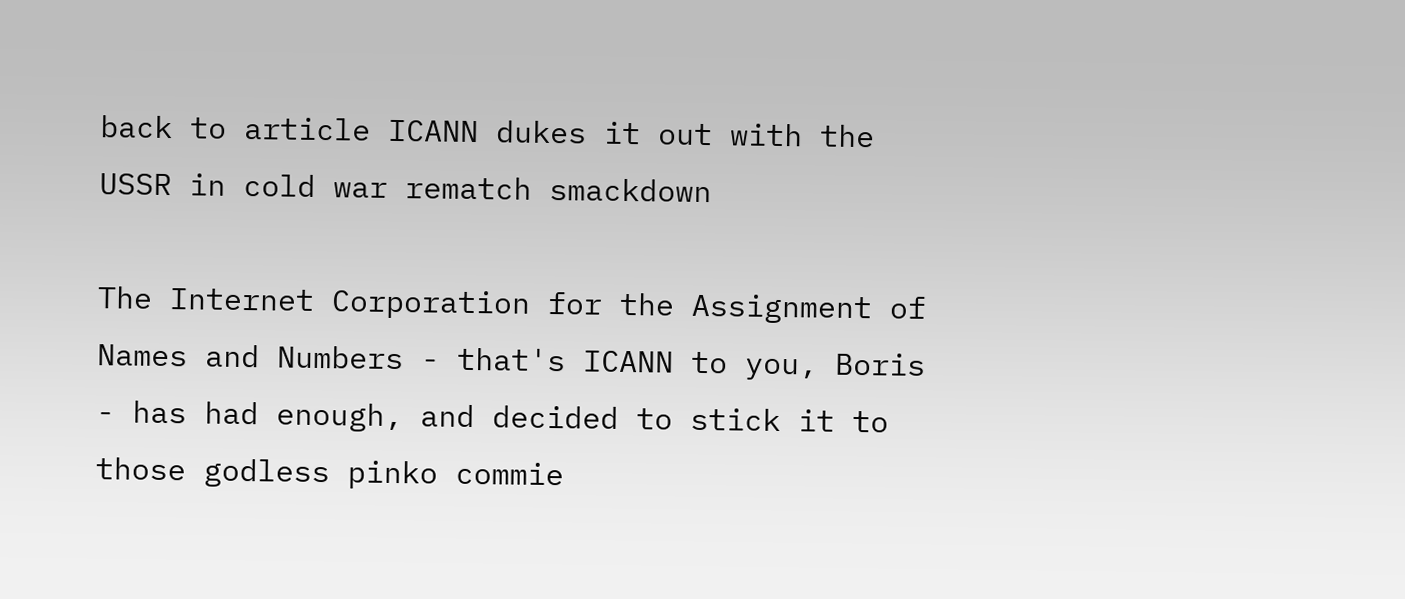back to article ICANN dukes it out with the USSR in cold war rematch smackdown

The Internet Corporation for the Assignment of Names and Numbers - that's ICANN to you, Boris - has had enough, and decided to stick it to those godless pinko commie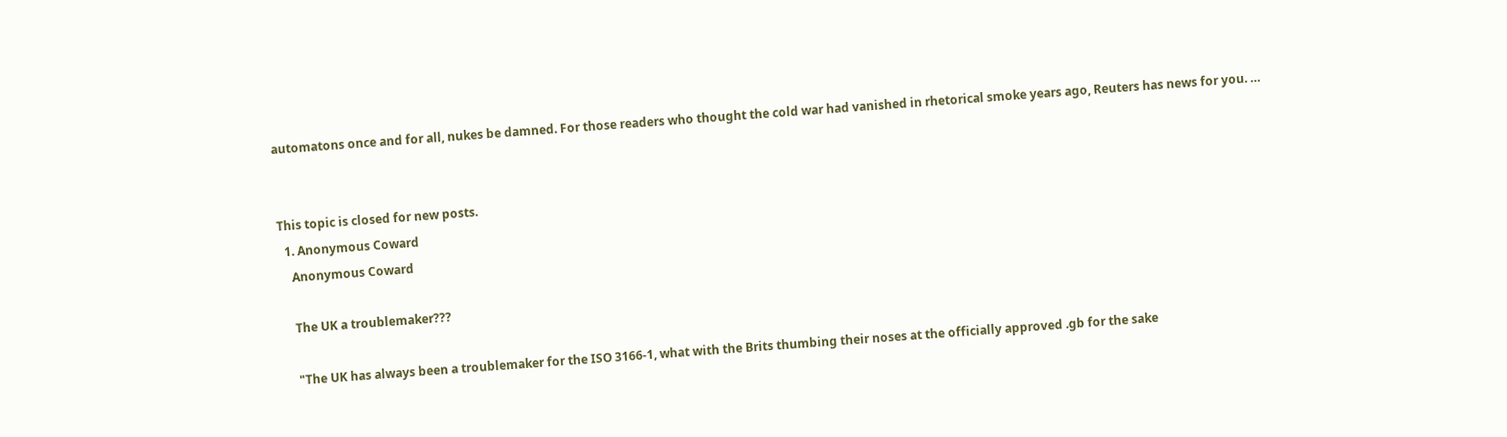automatons once and for all, nukes be damned. For those readers who thought the cold war had vanished in rhetorical smoke years ago, Reuters has news for you. …


This topic is closed for new posts.
  1. Anonymous Coward
    Anonymous Coward

    The UK a troublemaker???

    "The UK has always been a troublemaker for the ISO 3166-1, what with the Brits thumbing their noses at the officially approved .gb for the sake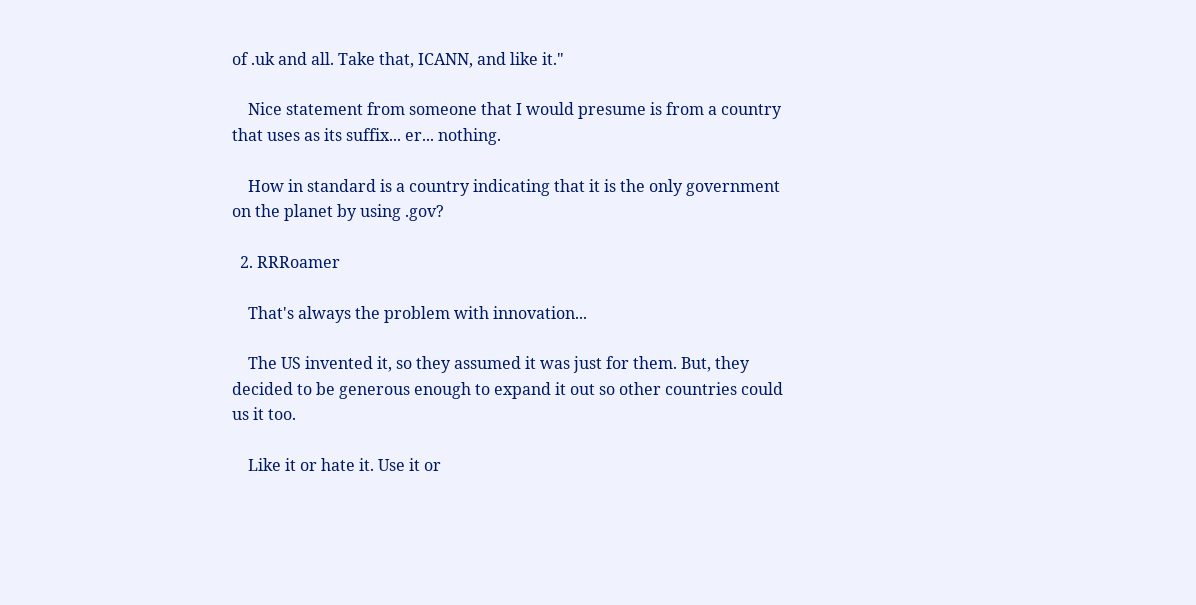of .uk and all. Take that, ICANN, and like it."

    Nice statement from someone that I would presume is from a country that uses as its suffix... er... nothing.

    How in standard is a country indicating that it is the only government on the planet by using .gov?

  2. RRRoamer

    That's always the problem with innovation...

    The US invented it, so they assumed it was just for them. But, they decided to be generous enough to expand it out so other countries could us it too.

    Like it or hate it. Use it or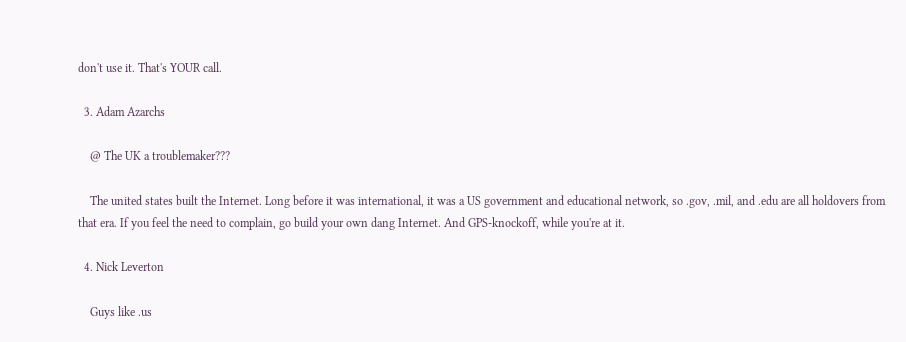don't use it. That's YOUR call.

  3. Adam Azarchs

    @ The UK a troublemaker???

    The united states built the Internet. Long before it was international, it was a US government and educational network, so .gov, .mil, and .edu are all holdovers from that era. If you feel the need to complain, go build your own dang Internet. And GPS-knockoff, while you're at it.

  4. Nick Leverton

    Guys like .us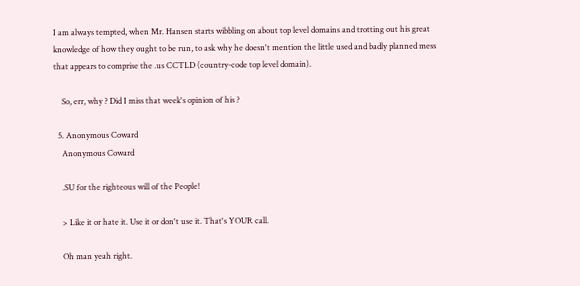I am always tempted, when Mr. Hansen starts wibbling on about top level domains and trotting out his great knowledge of how they ought to be run, to ask why he doesn't mention the little used and badly planned mess that appears to comprise the .us CCTLD (country-code top level domain).

    So, err, why ? Did I miss that week's opinion of his ?

  5. Anonymous Coward
    Anonymous Coward

    .SU for the righteous will of the People!

    > Like it or hate it. Use it or don't use it. That's YOUR call.

    Oh man yeah right.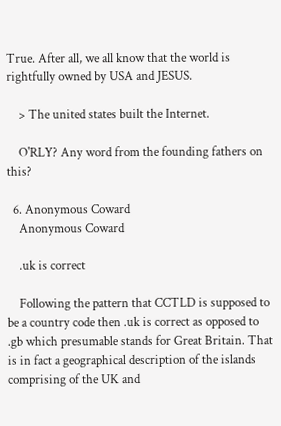True. After all, we all know that the world is rightfully owned by USA and JESUS.

    > The united states built the Internet.

    O'RLY? Any word from the founding fathers on this?

  6. Anonymous Coward
    Anonymous Coward

    .uk is correct

    Following the pattern that CCTLD is supposed to be a country code then .uk is correct as opposed to .gb which presumable stands for Great Britain. That is in fact a geographical description of the islands comprising of the UK and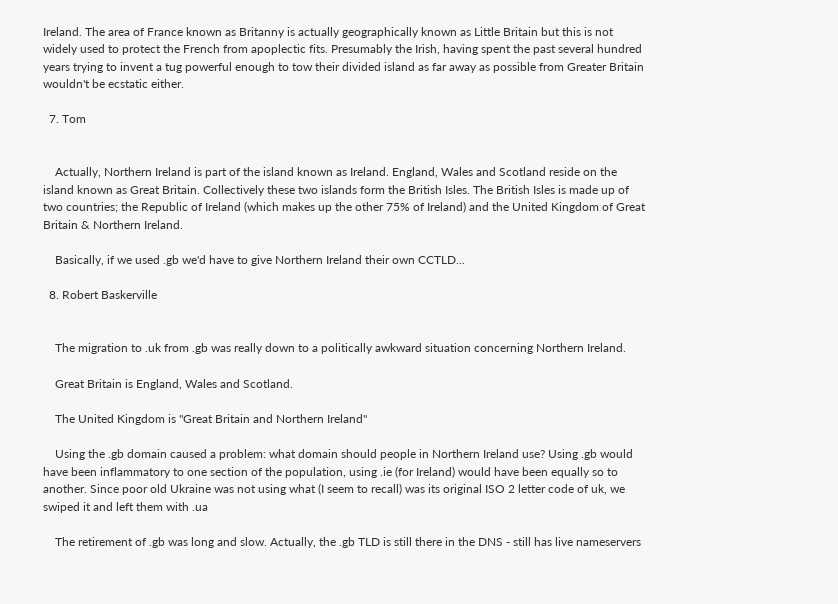Ireland. The area of France known as Britanny is actually geographically known as Little Britain but this is not widely used to protect the French from apoplectic fits. Presumably the Irish, having spent the past several hundred years trying to invent a tug powerful enough to tow their divided island as far away as possible from Greater Britain wouldn't be ecstatic either.

  7. Tom


    Actually, Northern Ireland is part of the island known as Ireland. England, Wales and Scotland reside on the island known as Great Britain. Collectively these two islands form the British Isles. The British Isles is made up of two countries; the Republic of Ireland (which makes up the other 75% of Ireland) and the United Kingdom of Great Britain & Northern Ireland.

    Basically, if we used .gb we'd have to give Northern Ireland their own CCTLD...

  8. Robert Baskerville


    The migration to .uk from .gb was really down to a politically awkward situation concerning Northern Ireland.

    Great Britain is England, Wales and Scotland.

    The United Kingdom is "Great Britain and Northern Ireland"

    Using the .gb domain caused a problem: what domain should people in Northern Ireland use? Using .gb would have been inflammatory to one section of the population, using .ie (for Ireland) would have been equally so to another. Since poor old Ukraine was not using what (I seem to recall) was its original ISO 2 letter code of uk, we swiped it and left them with .ua

    The retirement of .gb was long and slow. Actually, the .gb TLD is still there in the DNS - still has live nameservers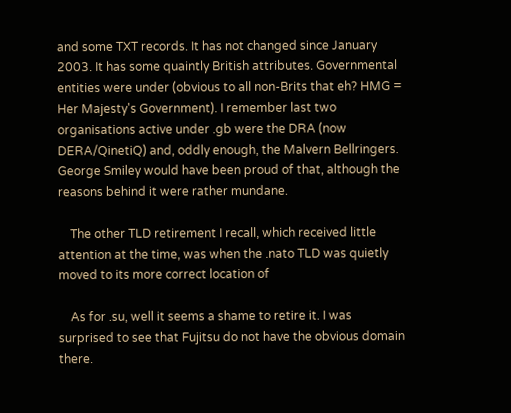and some TXT records. It has not changed since January 2003. It has some quaintly British attributes. Governmental entities were under (obvious to all non-Brits that eh? HMG = Her Majesty's Government). I remember last two organisations active under .gb were the DRA (now DERA/QinetiQ) and, oddly enough, the Malvern Bellringers. George Smiley would have been proud of that, although the reasons behind it were rather mundane.

    The other TLD retirement I recall, which received little attention at the time, was when the .nato TLD was quietly moved to its more correct location of

    As for .su, well it seems a shame to retire it. I was surprised to see that Fujitsu do not have the obvious domain there.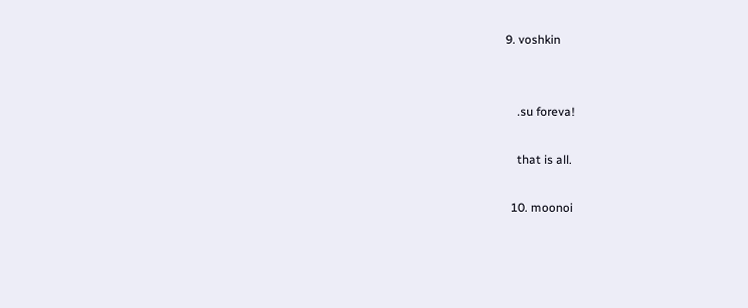9. voshkin


    .su foreva!

    that is all.

  10. moonoi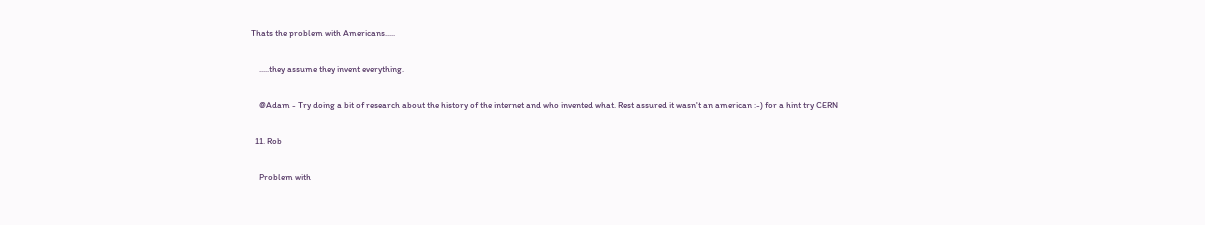Thats the problem with Americans.....

    .....they assume they invent everything.

    @Adam - Try doing a bit of research about the history of the internet and who invented what. Rest assured it wasn't an american :-) for a hint try CERN

  11. Rob

    Problem with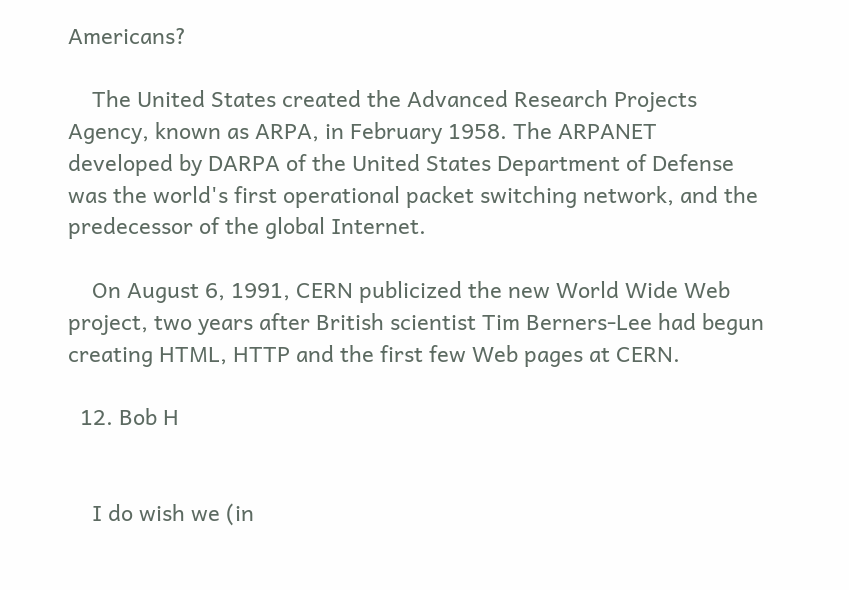Americans?

    The United States created the Advanced Research Projects Agency, known as ARPA, in February 1958. The ARPANET developed by DARPA of the United States Department of Defense was the world's first operational packet switching network, and the predecessor of the global Internet.

    On August 6, 1991, CERN publicized the new World Wide Web project, two years after British scientist Tim Berners-Lee had begun creating HTML, HTTP and the first few Web pages at CERN.

  12. Bob H


    I do wish we (in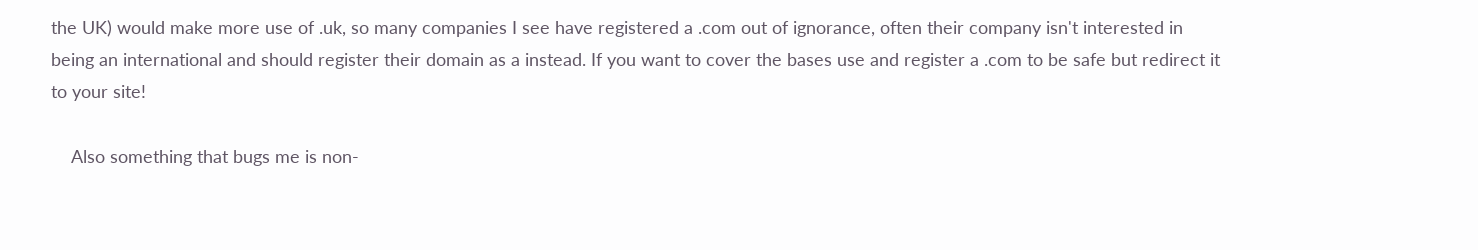the UK) would make more use of .uk, so many companies I see have registered a .com out of ignorance, often their company isn't interested in being an international and should register their domain as a instead. If you want to cover the bases use and register a .com to be safe but redirect it to your site!

    Also something that bugs me is non-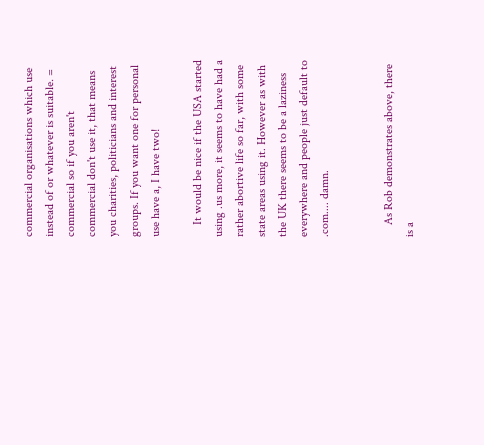commercial organisations which use instead of or whatever is suitable. = commercial so if you aren't commercial don't use it, that means you charities, politicians and interest groups. If you want one for personal use have a, I have two!

    It would be nice if the USA started using .us more, it seems to have had a rather abortive life so far, with some state areas using it. However as with the UK there seems to be a laziness everywhere and people just default to .com.... damn.


    As Rob demonstrates above, there is a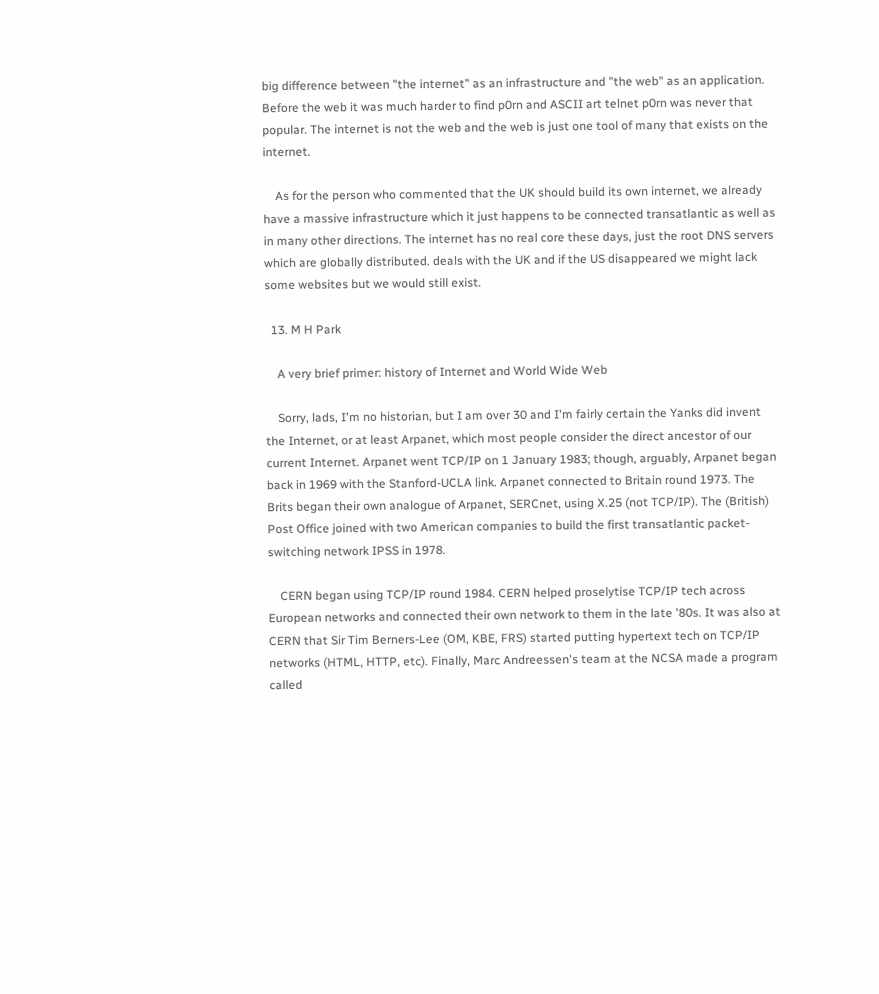big difference between "the internet" as an infrastructure and "the web" as an application. Before the web it was much harder to find p0rn and ASCII art telnet p0rn was never that popular. The internet is not the web and the web is just one tool of many that exists on the internet.

    As for the person who commented that the UK should build its own internet, we already have a massive infrastructure which it just happens to be connected transatlantic as well as in many other directions. The internet has no real core these days, just the root DNS servers which are globally distributed. deals with the UK and if the US disappeared we might lack some websites but we would still exist.

  13. M H Park

    A very brief primer: history of Internet and World Wide Web

    Sorry, lads, I'm no historian, but I am over 30 and I'm fairly certain the Yanks did invent the Internet, or at least Arpanet, which most people consider the direct ancestor of our current Internet. Arpanet went TCP/IP on 1 January 1983; though, arguably, Arpanet began back in 1969 with the Stanford-UCLA link. Arpanet connected to Britain round 1973. The Brits began their own analogue of Arpanet, SERCnet, using X.25 (not TCP/IP). The (British) Post Office joined with two American companies to build the first transatlantic packet-switching network IPSS in 1978.

    CERN began using TCP/IP round 1984. CERN helped proselytise TCP/IP tech across European networks and connected their own network to them in the late '80s. It was also at CERN that Sir Tim Berners-Lee (OM, KBE, FRS) started putting hypertext tech on TCP/IP networks (HTML, HTTP, etc). Finally, Marc Andreessen's team at the NCSA made a program called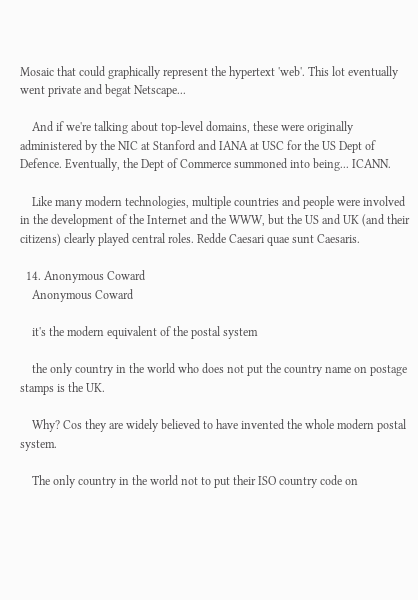Mosaic that could graphically represent the hypertext 'web'. This lot eventually went private and begat Netscape...

    And if we're talking about top-level domains, these were originally administered by the NIC at Stanford and IANA at USC for the US Dept of Defence. Eventually, the Dept of Commerce summoned into being... ICANN.

    Like many modern technologies, multiple countries and people were involved in the development of the Internet and the WWW, but the US and UK (and their citizens) clearly played central roles. Redde Caesari quae sunt Caesaris.

  14. Anonymous Coward
    Anonymous Coward

    it's the modern equivalent of the postal system

    the only country in the world who does not put the country name on postage stamps is the UK.

    Why? Cos they are widely believed to have invented the whole modern postal system.

    The only country in the world not to put their ISO country code on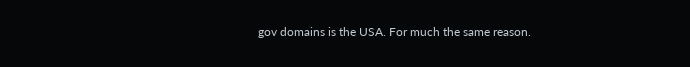gov domains is the USA. For much the same reason.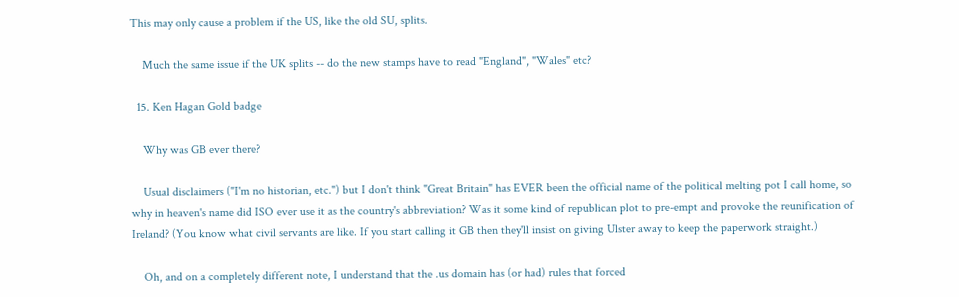This may only cause a problem if the US, like the old SU, splits.

    Much the same issue if the UK splits -- do the new stamps have to read "England", "Wales" etc?

  15. Ken Hagan Gold badge

    Why was GB ever there?

    Usual disclaimers ("I'm no historian, etc.") but I don't think "Great Britain" has EVER been the official name of the political melting pot I call home, so why in heaven's name did ISO ever use it as the country's abbreviation? Was it some kind of republican plot to pre-empt and provoke the reunification of Ireland? (You know what civil servants are like. If you start calling it GB then they'll insist on giving Ulster away to keep the paperwork straight.)

    Oh, and on a completely different note, I understand that the .us domain has (or had) rules that forced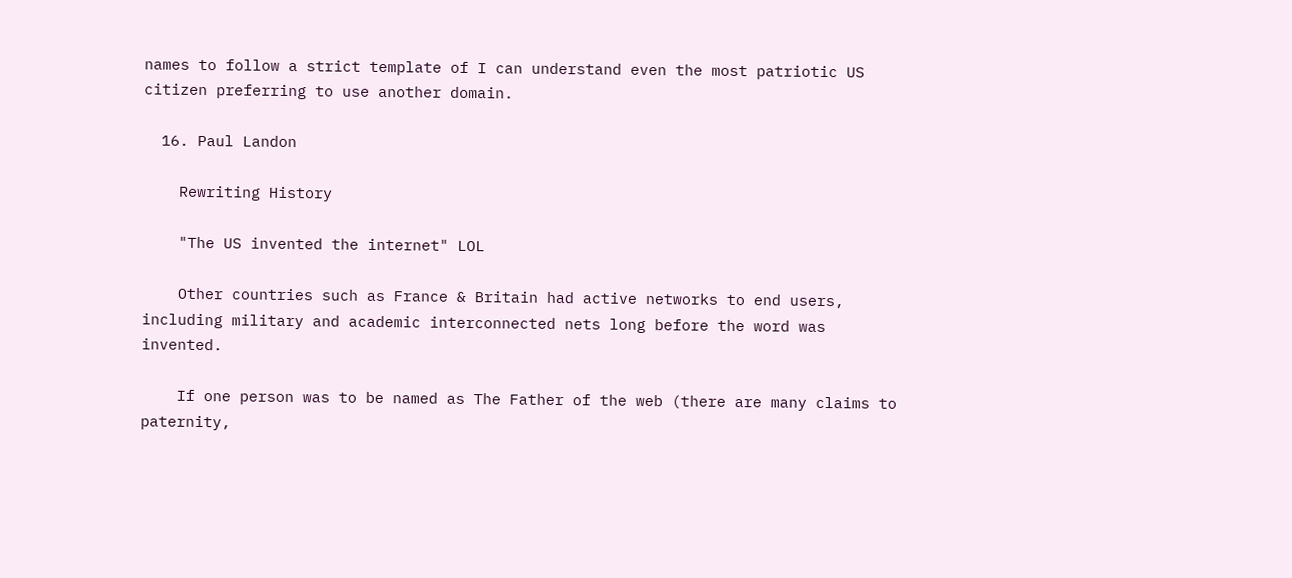names to follow a strict template of I can understand even the most patriotic US citizen preferring to use another domain.

  16. Paul Landon

    Rewriting History

    "The US invented the internet" LOL

    Other countries such as France & Britain had active networks to end users, including military and academic interconnected nets long before the word was invented.

    If one person was to be named as The Father of the web (there are many claims to paternity,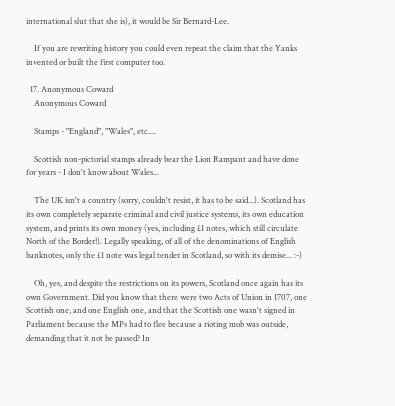international slut that she is), it would be Sir Bernard-Lee.

    If you are rewriting history you could even repeat the claim that the Yanks invented or built the first computer too.

  17. Anonymous Coward
    Anonymous Coward

    Stamps - "England", "Wales", etc....

    Scottish non-pictorial stamps already bear the Lion Rampant and have done for years - I don't know about Wales...

    The UK isn't a country (sorry, couldn't resist, it has to be said...). Scotland has its own completely separate criminal and civil justice systems, its own education system, and prints its own money (yes, including £1 notes, which still circulate North of the Border!). Legally speaking, of all of the denominations of English banknotes, only the £1 note was legal tender in Scotland, so with its demise... :-)

    Oh, yes, and despite the restrictions on its powers, Scotland once again has its own Government. Did you know that there were two Acts of Union in 1707, one Scottish one, and one English one, and that the Scottish one wasn't signed in Parliament because the MPs had to flee because a rioting mob was outside, demanding that it not be passed? In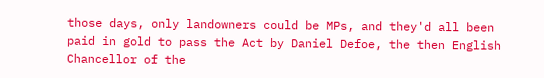those days, only landowners could be MPs, and they'd all been paid in gold to pass the Act by Daniel Defoe, the then English Chancellor of the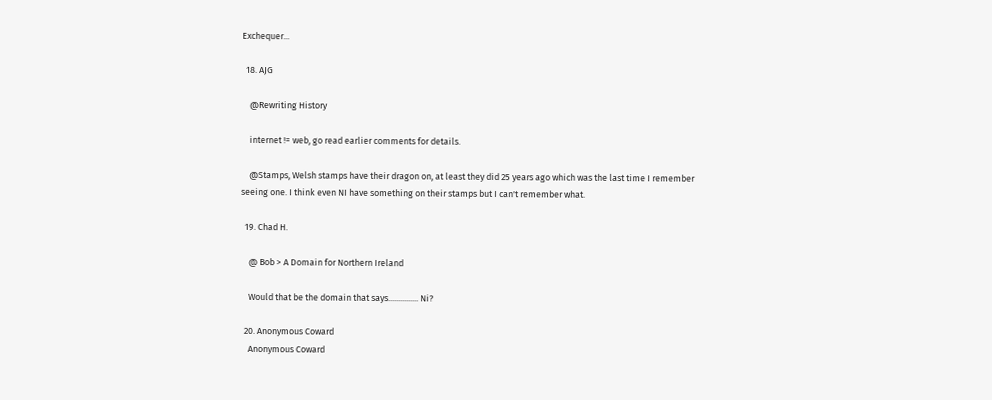Exchequer...

  18. AJG

    @Rewriting History

    internet != web, go read earlier comments for details.

    @Stamps, Welsh stamps have their dragon on, at least they did 25 years ago which was the last time I remember seeing one. I think even NI have something on their stamps but I can't remember what.

  19. Chad H.

    @ Bob > A Domain for Northern Ireland

    Would that be the domain that says............... Ni?

  20. Anonymous Coward
    Anonymous Coward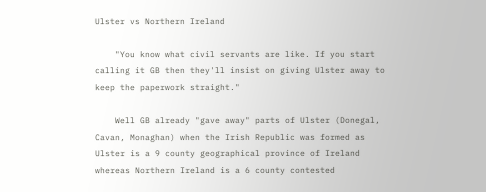Ulster vs Northern Ireland

    "You know what civil servants are like. If you start calling it GB then they'll insist on giving Ulster away to keep the paperwork straight."

    Well GB already "gave away" parts of Ulster (Donegal, Cavan, Monaghan) when the Irish Republic was formed as Ulster is a 9 county geographical province of Ireland whereas Northern Ireland is a 6 county contested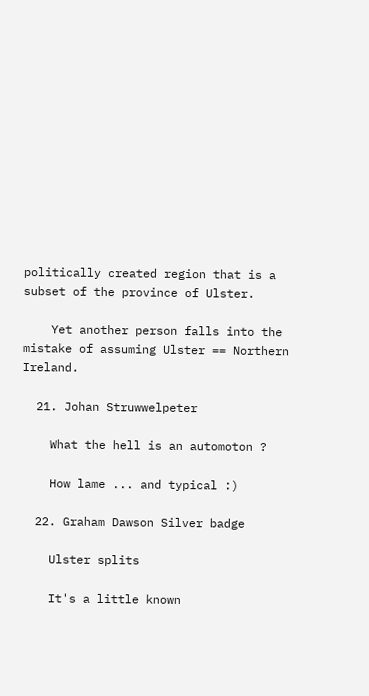politically created region that is a subset of the province of Ulster.

    Yet another person falls into the mistake of assuming Ulster == Northern Ireland.

  21. Johan Struwwelpeter

    What the hell is an automoton ?

    How lame ... and typical :)

  22. Graham Dawson Silver badge

    Ulster splits

    It's a little known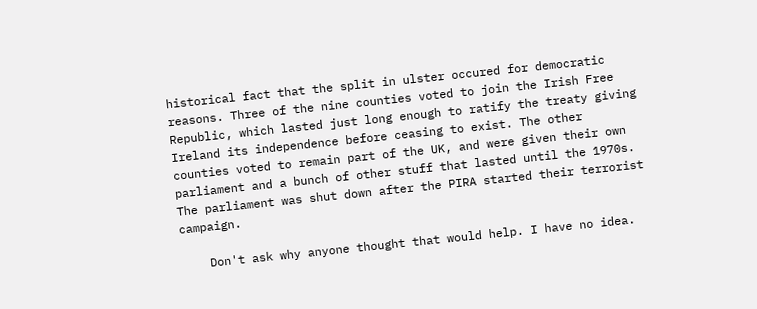historical fact that the split in ulster occured for democratic reasons. Three of the nine counties voted to join the Irish Free Republic, which lasted just long enough to ratify the treaty giving Ireland its independence before ceasing to exist. The other counties voted to remain part of the UK, and were given their own parliament and a bunch of other stuff that lasted until the 1970s. The parliament was shut down after the PIRA started their terrorist campaign.

    Don't ask why anyone thought that would help. I have no idea.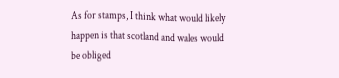As for stamps, I think what would likely happen is that scotland and wales would be obliged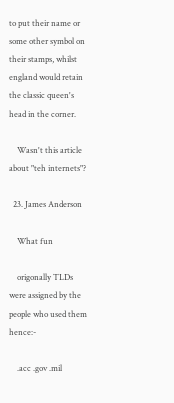to put their name or some other symbol on their stamps, whilst england would retain the classic queen's head in the corner.

    Wasn't this article about "teh internets"?

  23. James Anderson

    What fun

    origonally TLDs were assigned by the people who used them hence:-

    .acc .gov .mil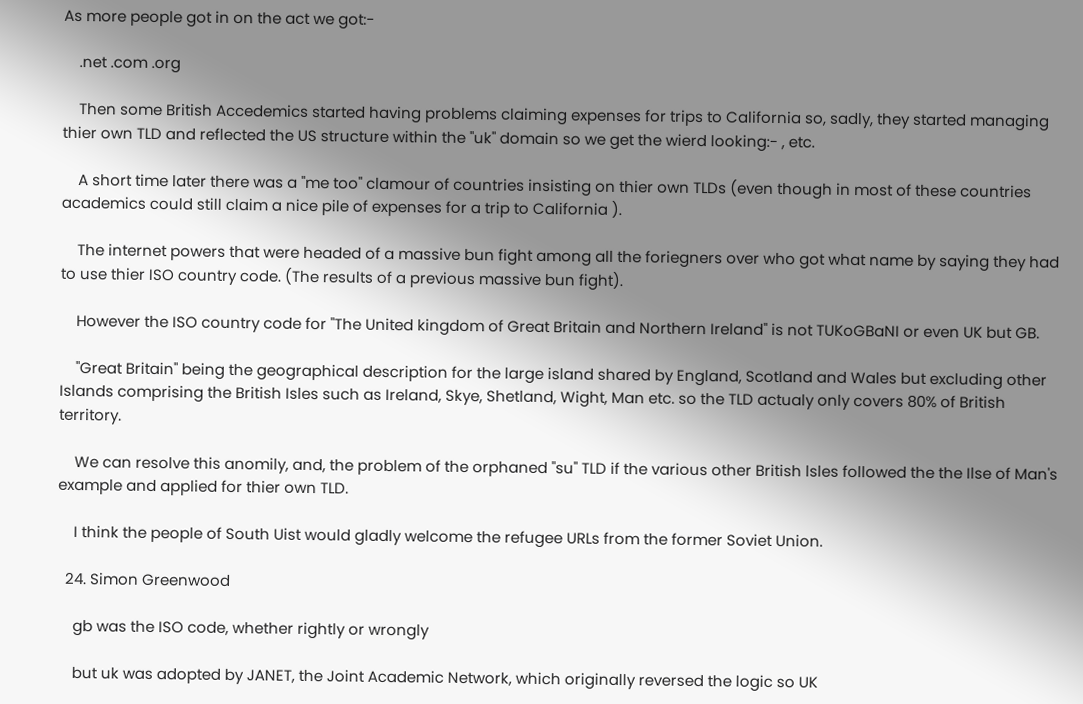As more people got in on the act we got:-

    .net .com .org

    Then some British Accedemics started having problems claiming expenses for trips to California so, sadly, they started managing thier own TLD and reflected the US structure within the "uk" domain so we get the wierd looking:- , etc.

    A short time later there was a "me too" clamour of countries insisting on thier own TLDs (even though in most of these countries academics could still claim a nice pile of expenses for a trip to California ).

    The internet powers that were headed of a massive bun fight among all the foriegners over who got what name by saying they had to use thier ISO country code. (The results of a previous massive bun fight).

    However the ISO country code for "The United kingdom of Great Britain and Northern Ireland" is not TUKoGBaNI or even UK but GB.

    "Great Britain" being the geographical description for the large island shared by England, Scotland and Wales but excluding other Islands comprising the British Isles such as Ireland, Skye, Shetland, Wight, Man etc. so the TLD actualy only covers 80% of British territory.

    We can resolve this anomily, and, the problem of the orphaned "su" TLD if the various other British lsles followed the the Ilse of Man's example and applied for thier own TLD.

    I think the people of South Uist would gladly welcome the refugee URLs from the former Soviet Union.

  24. Simon Greenwood

    gb was the ISO code, whether rightly or wrongly

    but uk was adopted by JANET, the Joint Academic Network, which originally reversed the logic so UK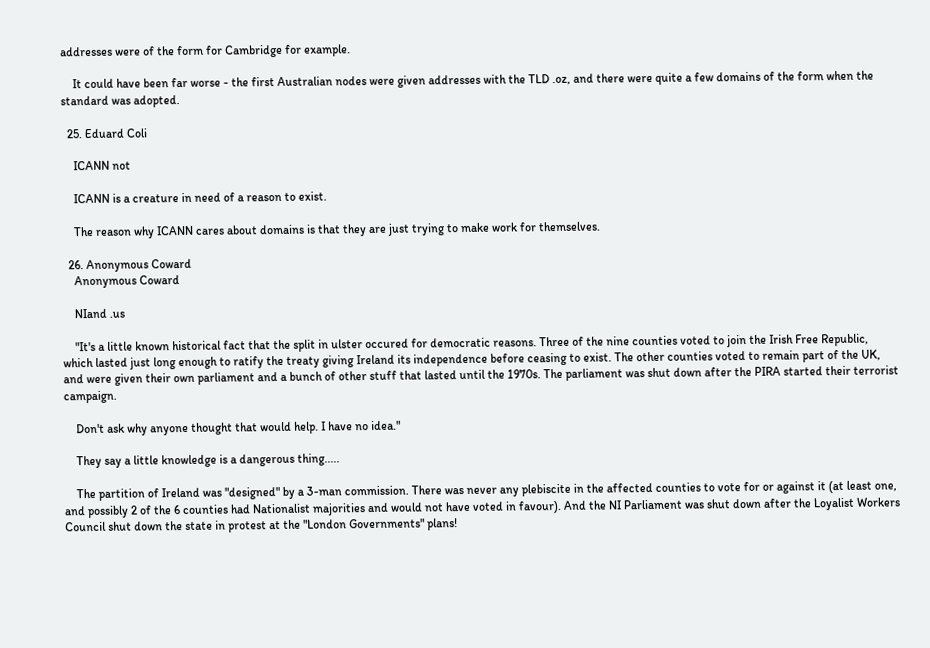addresses were of the form for Cambridge for example.

    It could have been far worse - the first Australian nodes were given addresses with the TLD .oz, and there were quite a few domains of the form when the standard was adopted.

  25. Eduard Coli

    ICANN not

    ICANN is a creature in need of a reason to exist.

    The reason why ICANN cares about domains is that they are just trying to make work for themselves.

  26. Anonymous Coward
    Anonymous Coward

    NIand .us

    "It's a little known historical fact that the split in ulster occured for democratic reasons. Three of the nine counties voted to join the Irish Free Republic, which lasted just long enough to ratify the treaty giving Ireland its independence before ceasing to exist. The other counties voted to remain part of the UK, and were given their own parliament and a bunch of other stuff that lasted until the 1970s. The parliament was shut down after the PIRA started their terrorist campaign.

    Don't ask why anyone thought that would help. I have no idea."

    They say a little knowledge is a dangerous thing.....

    The partition of Ireland was "designed" by a 3-man commission. There was never any plebiscite in the affected counties to vote for or against it (at least one, and possibly 2 of the 6 counties had Nationalist majorities and would not have voted in favour). And the NI Parliament was shut down after the Loyalist Workers Council shut down the state in protest at the "London Governments" plans!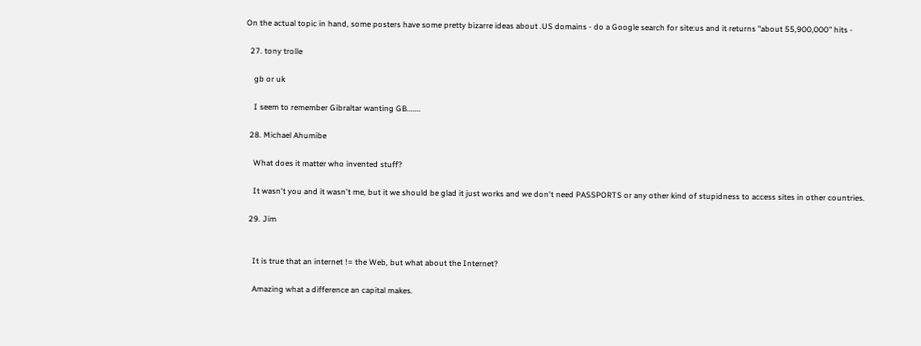On the actual topic in hand, some posters have some pretty bizarre ideas about .US domains - do a Google search for site:us and it returns "about 55,900,000" hits -

  27. tony trolle

    gb or uk

    I seem to remember Gibraltar wanting GB.......

  28. Michael Ahumibe

    What does it matter who invented stuff?

    It wasn't you and it wasn't me, but it we should be glad it just works and we don't need PASSPORTS or any other kind of stupidness to access sites in other countries.

  29. Jim


    It is true that an internet != the Web, but what about the Internet?

    Amazing what a difference an capital makes.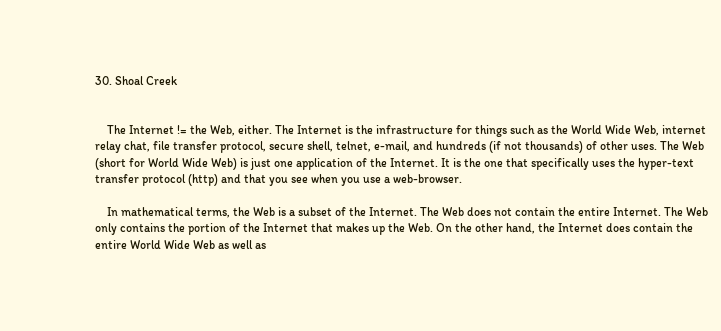30. Shoal Creek


    The Internet != the Web, either. The Internet is the infrastructure for things such as the World Wide Web, internet relay chat, file transfer protocol, secure shell, telnet, e-mail, and hundreds (if not thousands) of other uses. The Web (short for World Wide Web) is just one application of the Internet. It is the one that specifically uses the hyper-text transfer protocol (http) and that you see when you use a web-browser.

    In mathematical terms, the Web is a subset of the Internet. The Web does not contain the entire Internet. The Web only contains the portion of the Internet that makes up the Web. On the other hand, the Internet does contain the entire World Wide Web as well as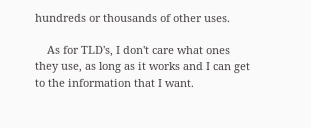hundreds or thousands of other uses.

    As for TLD's, I don't care what ones they use, as long as it works and I can get to the information that I want.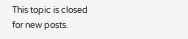This topic is closed for new posts.